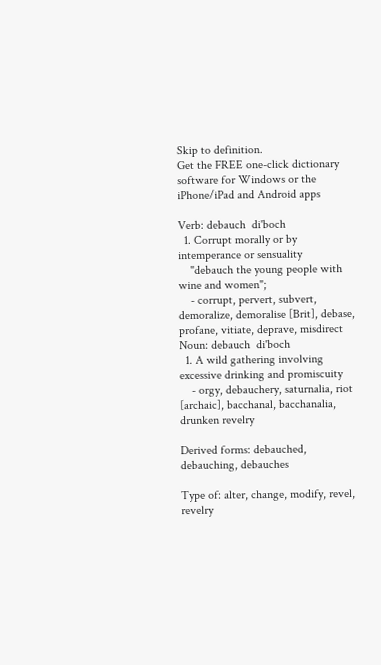Skip to definition.
Get the FREE one-click dictionary software for Windows or the iPhone/iPad and Android apps

Verb: debauch  di'boch
  1. Corrupt morally or by intemperance or sensuality
    "debauch the young people with wine and women";
    - corrupt, pervert, subvert, demoralize, demoralise [Brit], debase, profane, vitiate, deprave, misdirect
Noun: debauch  di'boch
  1. A wild gathering involving excessive drinking and promiscuity
    - orgy, debauchery, saturnalia, riot [archaic], bacchanal, bacchanalia, drunken revelry

Derived forms: debauched, debauching, debauches

Type of: alter, change, modify, revel, revelry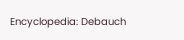Encyclopedia: Debauch